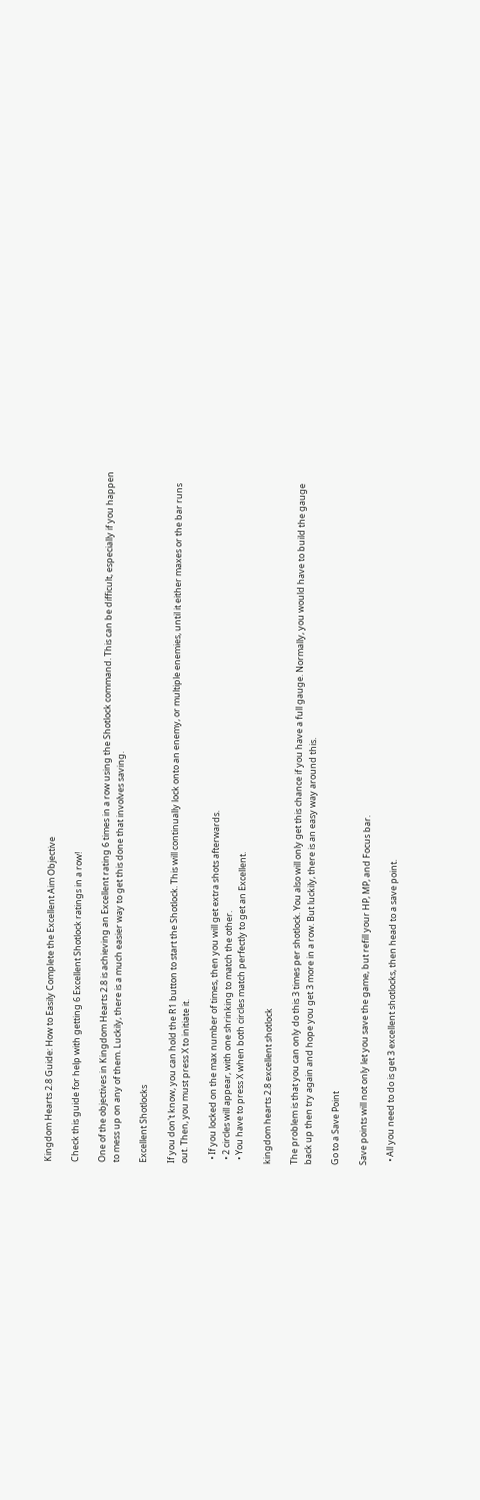Kingdom Hearts 2.8 Guide: How to Easily Complete the Excellent Aim Objective

Check this guide for help with getting 6 Excellent Shotlock ratings in a row!

One of the objectives in Kingdom Hearts 2.8 is achieving an Excellent rating 6 times in a row using the Shotlock command. This can be difficult, especially if you happen to mess up on any of them. Luckily, there is a much easier way to get this done that involves saving.

Excellent Shotlocks

If you don't know, you can hold the R1 button to start the Shotlock. This will continually lock onto an enemy, or multiple enemies, until it either maxes or the bar runs out. Then, you must press X to initiate it.

  • If you locked on the max number of times, then you will get extra shots afterwards.
  • 2 circles will appear, with one shrinking to match the other.
  • You have to press X when both circles match perfectly to get an Excellent.

kingdom hearts 2.8 excellent shotlock

The problem is that you can only do this 3 times per shotlock. You also will only get this chance if you have a full gauge. Normally, you would have to build the gauge back up then try again and hope you get 3 more in a row. But luckily, there is an easy way around this.

Go to a Save Point

Save points will not only let you save the game, but refill your HP, MP, and Focus bar.

  • All you need to do is get 3 excellent shotlocks, then head to a save point.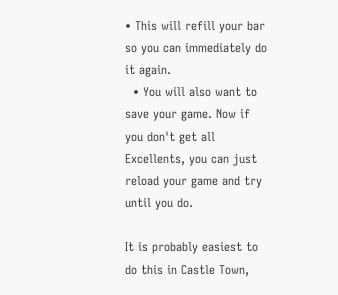• This will refill your bar so you can immediately do it again.
  • You will also want to save your game. Now if you don't get all Excellents, you can just reload your game and try until you do.

It is probably easiest to do this in Castle Town,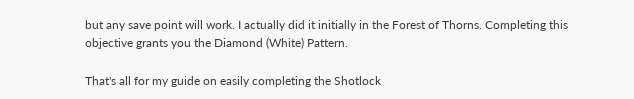but any save point will work. I actually did it initially in the Forest of Thorns. Completing this objective grants you the Diamond (White) Pattern.

That's all for my guide on easily completing the Shotlock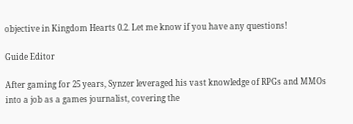objective in Kingdom Hearts 0.2. Let me know if you have any questions!

Guide Editor

After gaming for 25 years, Synzer leveraged his vast knowledge of RPGs and MMOs into a job as a games journalist, covering the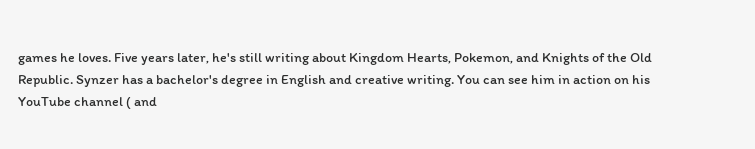games he loves. Five years later, he's still writing about Kingdom Hearts, Pokemon, and Knights of the Old Republic. Synzer has a bachelor's degree in English and creative writing. You can see him in action on his YouTube channel ( and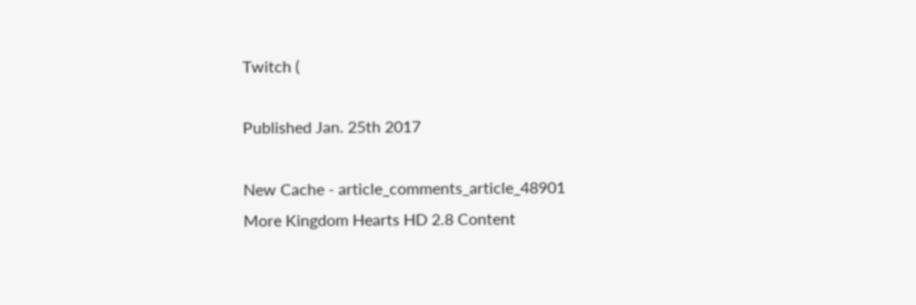Twitch (

Published Jan. 25th 2017

New Cache - article_comments_article_48901
More Kingdom Hearts HD 2.8 Content